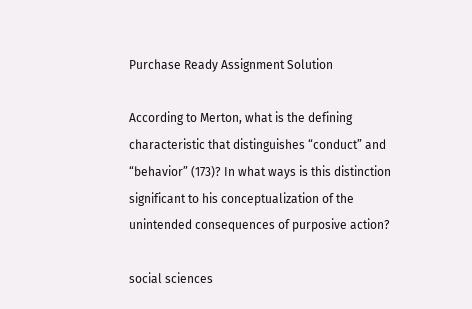Purchase Ready Assignment Solution

According to Merton, what is the defining characteristic that distinguishes “conduct” and “behavior” (173)? In what ways is this distinction significant to his conceptualization of the unintended consequences of purposive action?

social sciences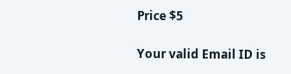Price $5

Your valid Email ID is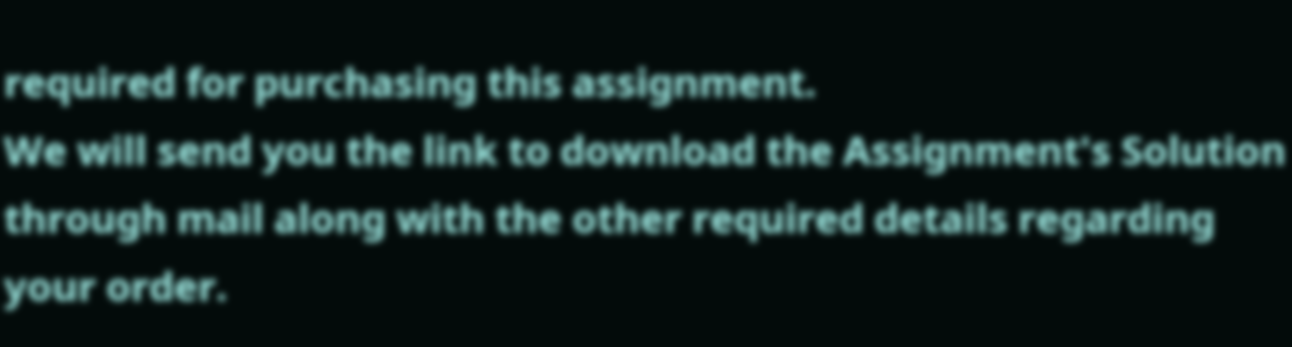required for purchasing this assignment.
We will send you the link to download the Assignment's Solution through mail along with the other required details regarding your order.